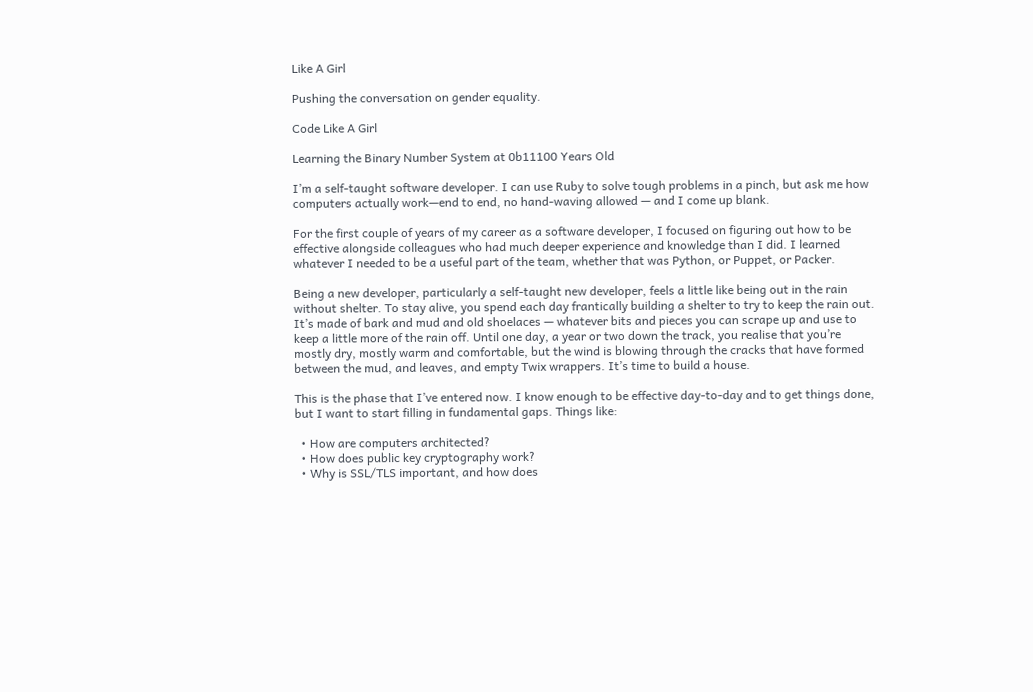Like A Girl

Pushing the conversation on gender equality.

Code Like A Girl

Learning the Binary Number System at 0b11100 Years Old

I’m a self-taught software developer. I can use Ruby to solve tough problems in a pinch, but ask me how computers actually work—end to end, no hand-waving allowed — and I come up blank.

For the first couple of years of my career as a software developer, I focused on figuring out how to be effective alongside colleagues who had much deeper experience and knowledge than I did. I learned whatever I needed to be a useful part of the team, whether that was Python, or Puppet, or Packer.

Being a new developer, particularly a self-taught new developer, feels a little like being out in the rain without shelter. To stay alive, you spend each day frantically building a shelter to try to keep the rain out. It’s made of bark and mud and old shoelaces — whatever bits and pieces you can scrape up and use to keep a little more of the rain off. Until one day, a year or two down the track, you realise that you’re mostly dry, mostly warm and comfortable, but the wind is blowing through the cracks that have formed between the mud, and leaves, and empty Twix wrappers. It’s time to build a house.

This is the phase that I’ve entered now. I know enough to be effective day-to-day and to get things done, but I want to start filling in fundamental gaps. Things like:

  • How are computers architected?
  • How does public key cryptography work?
  • Why is SSL/TLS important, and how does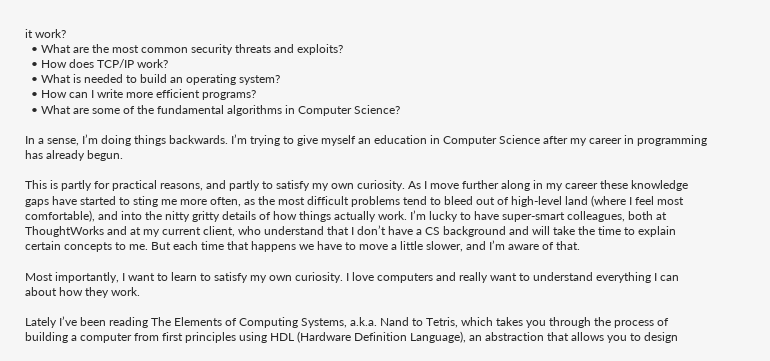it work?
  • What are the most common security threats and exploits?
  • How does TCP/IP work?
  • What is needed to build an operating system?
  • How can I write more efficient programs?
  • What are some of the fundamental algorithms in Computer Science?

In a sense, I’m doing things backwards. I’m trying to give myself an education in Computer Science after my career in programming has already begun.

This is partly for practical reasons, and partly to satisfy my own curiosity. As I move further along in my career these knowledge gaps have started to sting me more often, as the most difficult problems tend to bleed out of high-level land (where I feel most comfortable), and into the nitty gritty details of how things actually work. I’m lucky to have super-smart colleagues, both at ThoughtWorks and at my current client, who understand that I don’t have a CS background and will take the time to explain certain concepts to me. But each time that happens we have to move a little slower, and I’m aware of that.

Most importantly, I want to learn to satisfy my own curiosity. I love computers and really want to understand everything I can about how they work.

Lately I’ve been reading The Elements of Computing Systems, a.k.a. Nand to Tetris, which takes you through the process of building a computer from first principles using HDL (Hardware Definition Language), an abstraction that allows you to design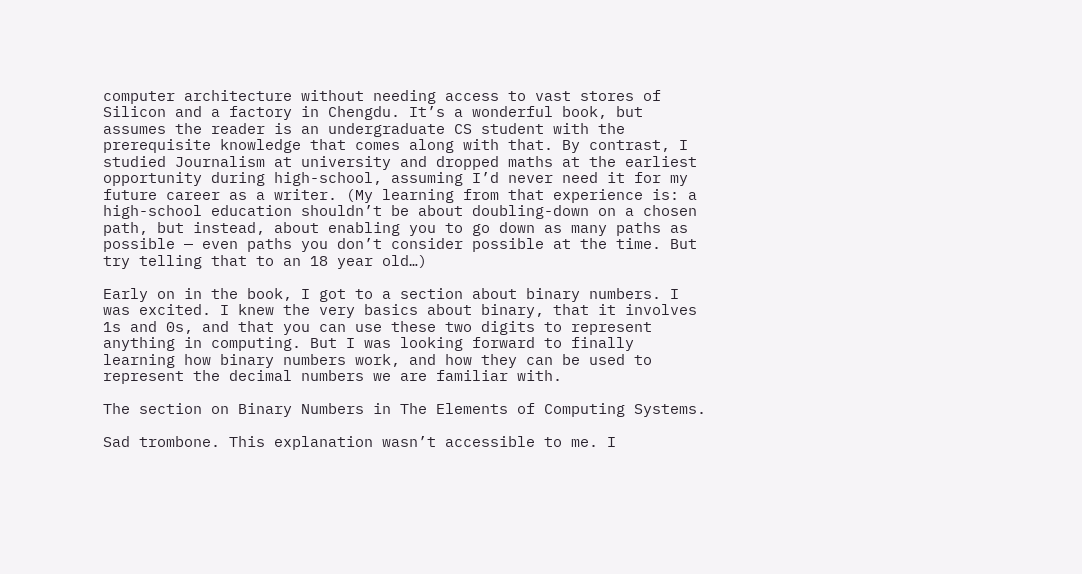computer architecture without needing access to vast stores of Silicon and a factory in Chengdu. It’s a wonderful book, but assumes the reader is an undergraduate CS student with the prerequisite knowledge that comes along with that. By contrast, I studied Journalism at university and dropped maths at the earliest opportunity during high-school, assuming I’d never need it for my future career as a writer. (My learning from that experience is: a high-school education shouldn’t be about doubling-down on a chosen path, but instead, about enabling you to go down as many paths as possible — even paths you don’t consider possible at the time. But try telling that to an 18 year old…)

Early on in the book, I got to a section about binary numbers. I was excited. I knew the very basics about binary, that it involves 1s and 0s, and that you can use these two digits to represent anything in computing. But I was looking forward to finally learning how binary numbers work, and how they can be used to represent the decimal numbers we are familiar with.

The section on Binary Numbers in The Elements of Computing Systems.

Sad trombone. This explanation wasn’t accessible to me. I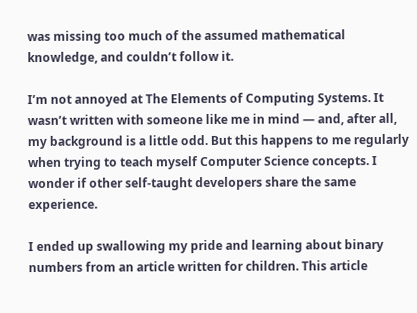was missing too much of the assumed mathematical knowledge, and couldn’t follow it.

I’m not annoyed at The Elements of Computing Systems. It wasn’t written with someone like me in mind — and, after all, my background is a little odd. But this happens to me regularly when trying to teach myself Computer Science concepts. I wonder if other self-taught developers share the same experience.

I ended up swallowing my pride and learning about binary numbers from an article written for children. This article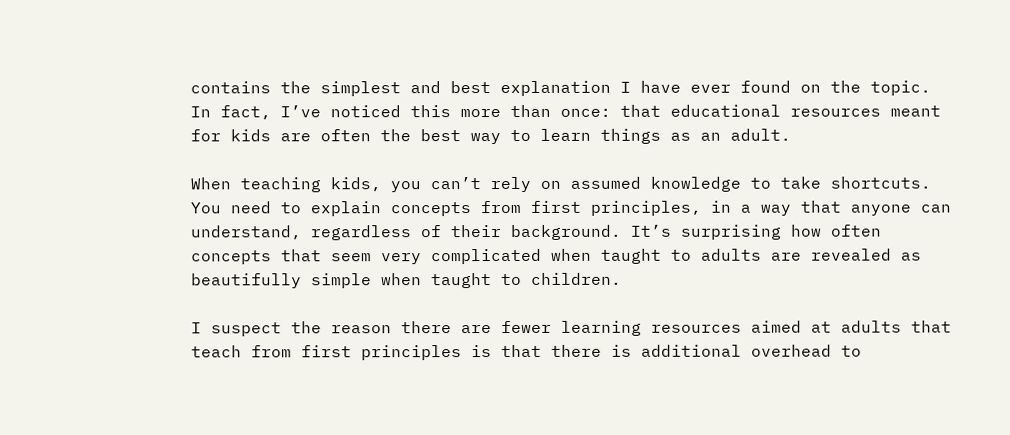contains the simplest and best explanation I have ever found on the topic. In fact, I’ve noticed this more than once: that educational resources meant for kids are often the best way to learn things as an adult.

When teaching kids, you can’t rely on assumed knowledge to take shortcuts. You need to explain concepts from first principles, in a way that anyone can understand, regardless of their background. It’s surprising how often concepts that seem very complicated when taught to adults are revealed as beautifully simple when taught to children.

I suspect the reason there are fewer learning resources aimed at adults that teach from first principles is that there is additional overhead to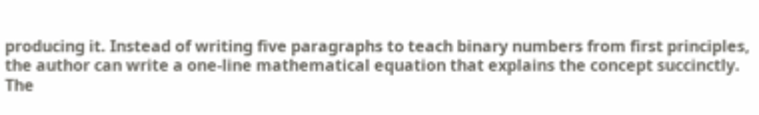producing it. Instead of writing five paragraphs to teach binary numbers from first principles, the author can write a one-line mathematical equation that explains the concept succinctly. The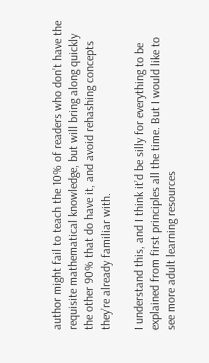author might fail to teach the 10% of readers who don’t have the requisite mathematical knowledge, but will bring along quickly the other 90% that do have it, and avoid rehashing concepts they’re already familiar with.

I understand this, and I think it’d be silly for everything to be explained from first principles all the time. But I would like to see more adult learning resources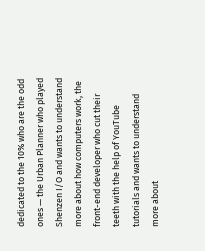dedicated to the 10% who are the odd ones — the Urban Planner who played Shenzen I/O and wants to understand more about how computers work, the front-end developer who cut their teeth with the help of YouTube tutorials and wants to understand more about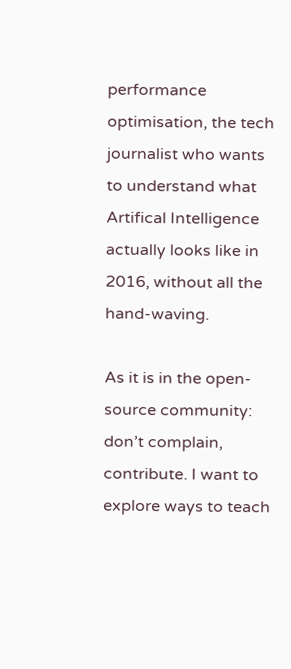performance optimisation, the tech journalist who wants to understand what Artifical Intelligence actually looks like in 2016, without all the hand-waving.

As it is in the open-source community: don’t complain, contribute. I want to explore ways to teach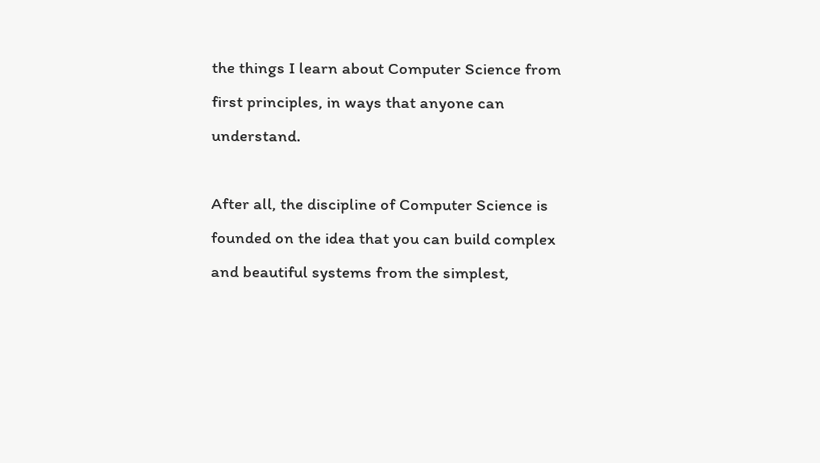the things I learn about Computer Science from first principles, in ways that anyone can understand.

After all, the discipline of Computer Science is founded on the idea that you can build complex and beautiful systems from the simplest,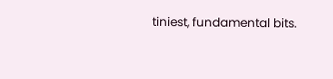tiniest, fundamental bits.